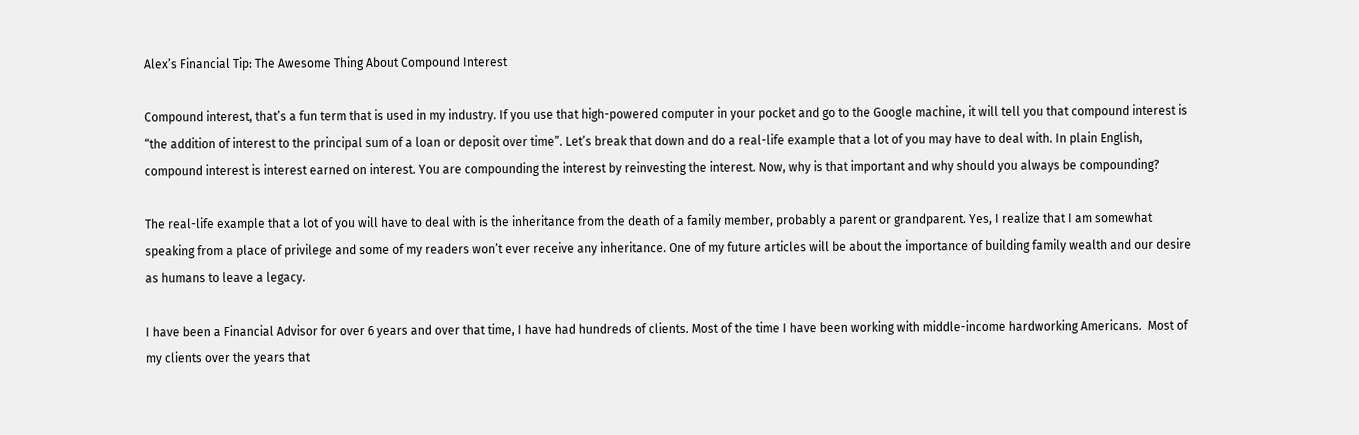Alex’s Financial Tip: The Awesome Thing About Compound Interest

Compound interest, that’s a fun term that is used in my industry. If you use that high-powered computer in your pocket and go to the Google machine, it will tell you that compound interest is “the addition of interest to the principal sum of a loan or deposit over time”. Let’s break that down and do a real-life example that a lot of you may have to deal with. In plain English, compound interest is interest earned on interest. You are compounding the interest by reinvesting the interest. Now, why is that important and why should you always be compounding?

The real-life example that a lot of you will have to deal with is the inheritance from the death of a family member, probably a parent or grandparent. Yes, I realize that I am somewhat speaking from a place of privilege and some of my readers won’t ever receive any inheritance. One of my future articles will be about the importance of building family wealth and our desire as humans to leave a legacy.

I have been a Financial Advisor for over 6 years and over that time, I have had hundreds of clients. Most of the time I have been working with middle-income hardworking Americans.  Most of my clients over the years that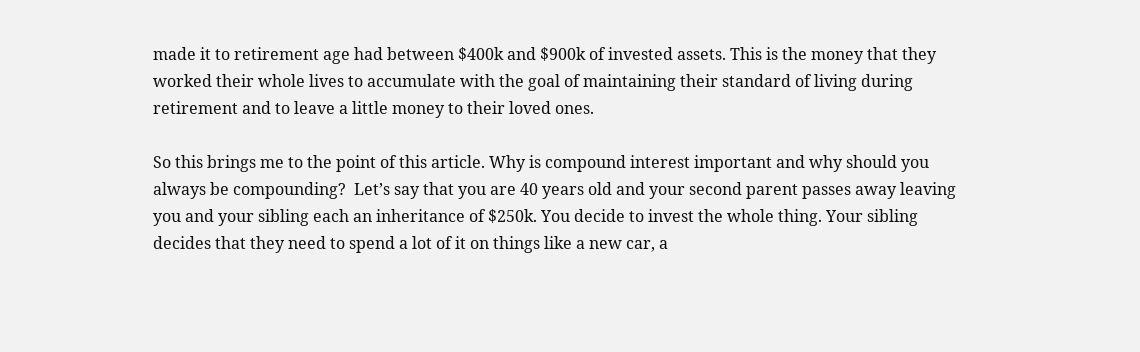made it to retirement age had between $400k and $900k of invested assets. This is the money that they worked their whole lives to accumulate with the goal of maintaining their standard of living during retirement and to leave a little money to their loved ones.

So this brings me to the point of this article. Why is compound interest important and why should you always be compounding?  Let’s say that you are 40 years old and your second parent passes away leaving you and your sibling each an inheritance of $250k. You decide to invest the whole thing. Your sibling decides that they need to spend a lot of it on things like a new car, a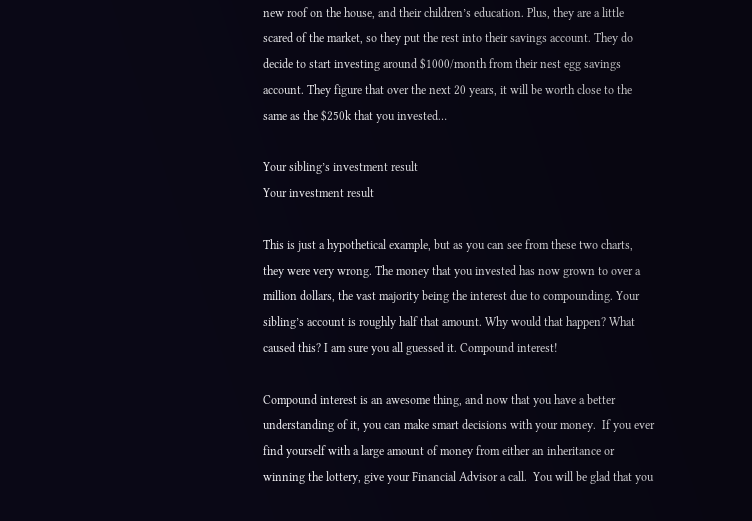new roof on the house, and their children’s education. Plus, they are a little scared of the market, so they put the rest into their savings account. They do decide to start investing around $1000/month from their nest egg savings account. They figure that over the next 20 years, it will be worth close to the same as the $250k that you invested…

Your sibling’s investment result
Your investment result

This is just a hypothetical example, but as you can see from these two charts, they were very wrong. The money that you invested has now grown to over a million dollars, the vast majority being the interest due to compounding. Your sibling’s account is roughly half that amount. Why would that happen? What caused this? I am sure you all guessed it. Compound interest!

Compound interest is an awesome thing, and now that you have a better understanding of it, you can make smart decisions with your money.  If you ever find yourself with a large amount of money from either an inheritance or winning the lottery, give your Financial Advisor a call.  You will be glad that you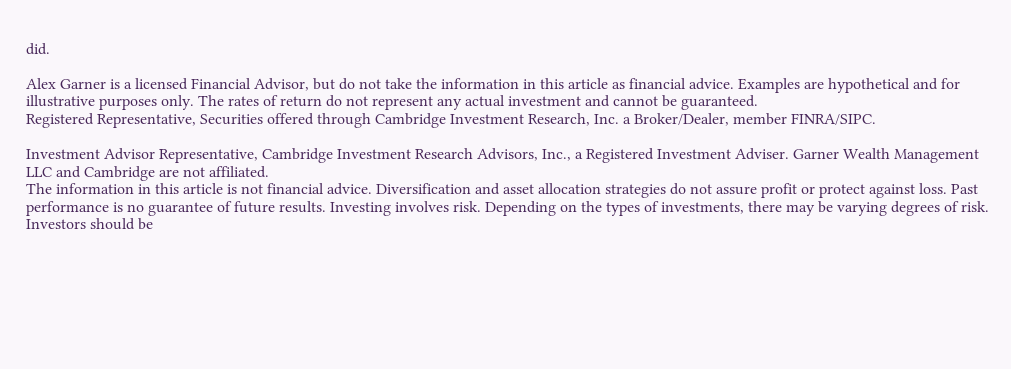did.

Alex Garner is a licensed Financial Advisor, but do not take the information in this article as financial advice. Examples are hypothetical and for illustrative purposes only. The rates of return do not represent any actual investment and cannot be guaranteed.
Registered Representative, Securities offered through Cambridge Investment Research, Inc. a Broker/Dealer, member FINRA/SIPC.

Investment Advisor Representative, Cambridge Investment Research Advisors, Inc., a Registered Investment Adviser. Garner Wealth Management LLC and Cambridge are not affiliated.
The information in this article is not financial advice. Diversification and asset allocation strategies do not assure profit or protect against loss. Past performance is no guarantee of future results. Investing involves risk. Depending on the types of investments, there may be varying degrees of risk. Investors should be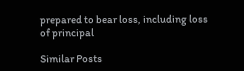prepared to bear loss, including loss of principal

Similar Posts